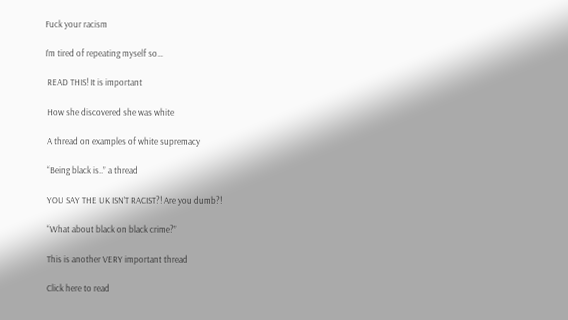Fuck your racism

I’m tired of repeating myself so…

 READ THIS! It is important

 How she discovered she was white

 A thread on examples of white supremacy

 “Being black is..” a thread

 YOU SAY THE UK ISN’T RACIST?! Are you dumb?!

 “What about black on black crime?”

 This is another VERY important thread

 Click here to read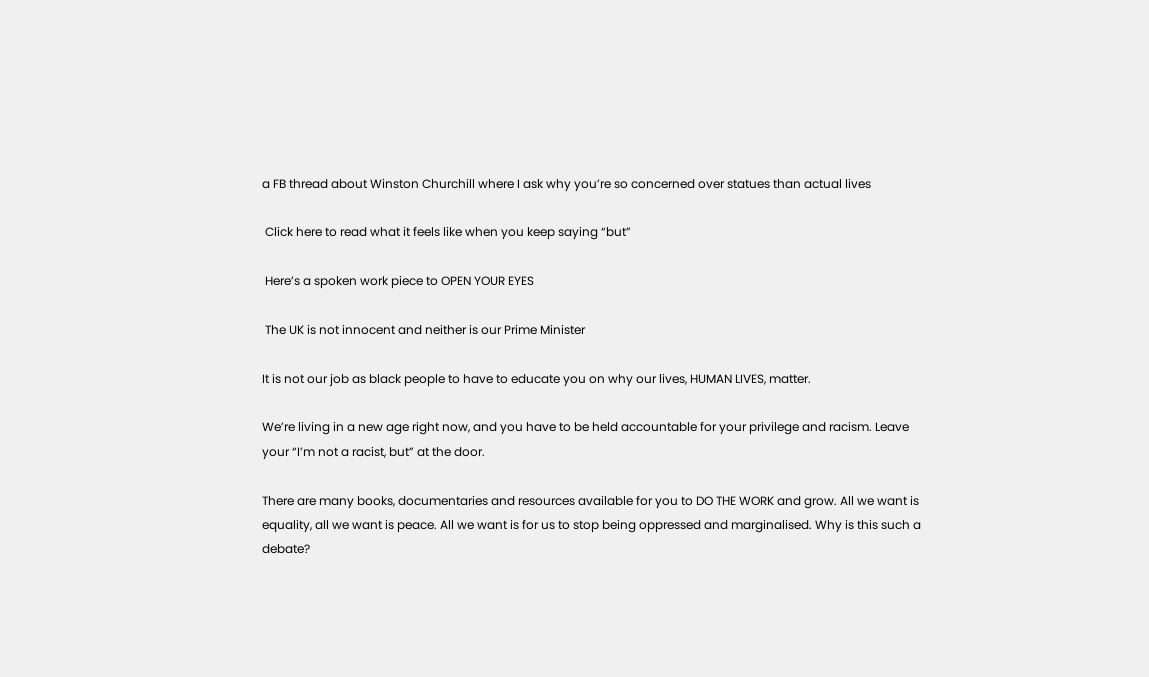a FB thread about Winston Churchill where I ask why you’re so concerned over statues than actual lives

 Click here to read what it feels like when you keep saying “but”

 Here’s a spoken work piece to OPEN YOUR EYES

 The UK is not innocent and neither is our Prime Minister

It is not our job as black people to have to educate you on why our lives, HUMAN LIVES, matter.

We’re living in a new age right now, and you have to be held accountable for your privilege and racism. Leave your “I’m not a racist, but” at the door.

There are many books, documentaries and resources available for you to DO THE WORK and grow. All we want is equality, all we want is peace. All we want is for us to stop being oppressed and marginalised. Why is this such a debate?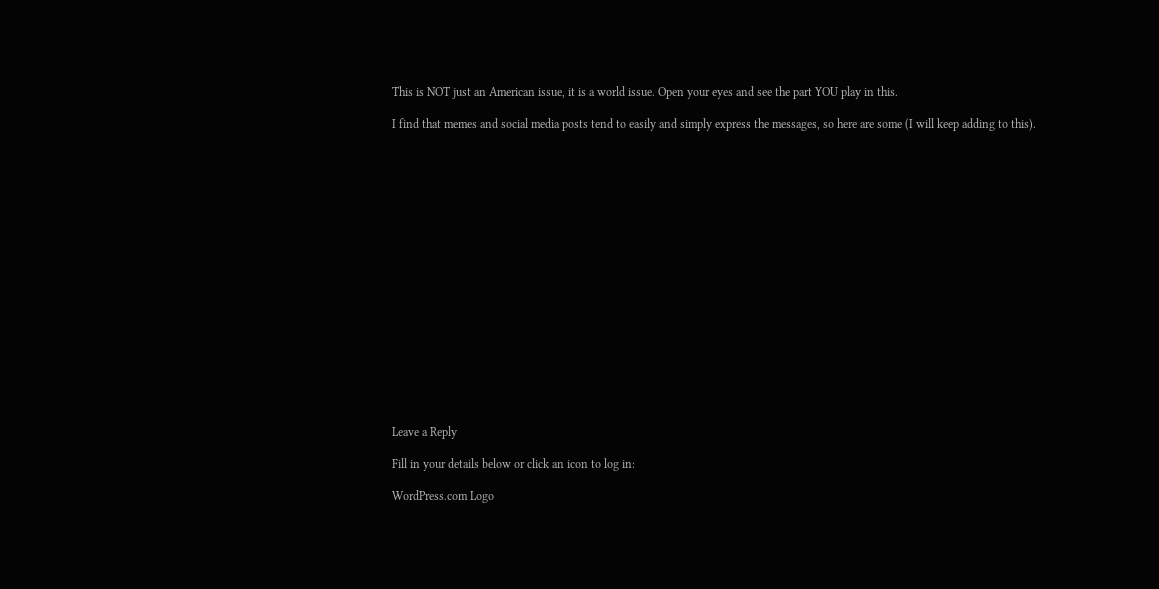This is NOT just an American issue, it is a world issue. Open your eyes and see the part YOU play in this.

I find that memes and social media posts tend to easily and simply express the messages, so here are some (I will keep adding to this).


















Leave a Reply

Fill in your details below or click an icon to log in:

WordPress.com Logo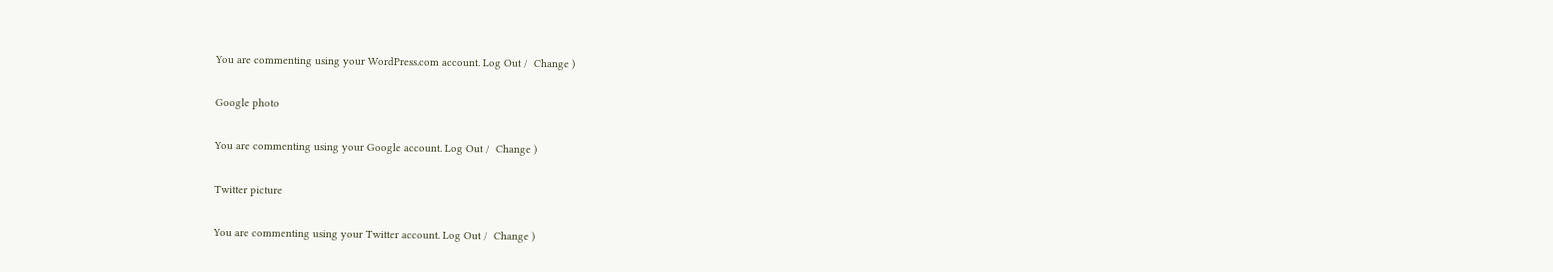You are commenting using your WordPress.com account. Log Out /  Change )

Google photo

You are commenting using your Google account. Log Out /  Change )

Twitter picture

You are commenting using your Twitter account. Log Out /  Change )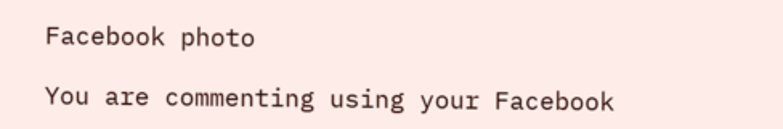Facebook photo

You are commenting using your Facebook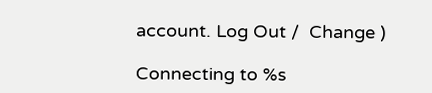account. Log Out /  Change )

Connecting to %s